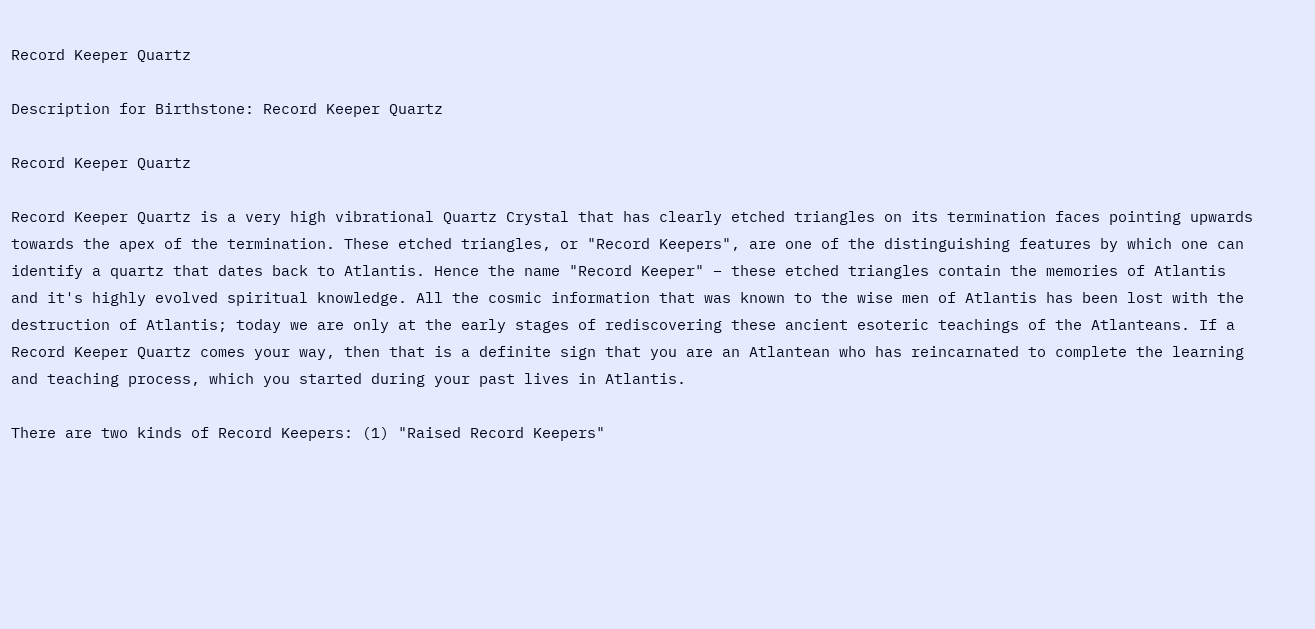Record Keeper Quartz

Description for Birthstone: Record Keeper Quartz

Record Keeper Quartz

Record Keeper Quartz is a very high vibrational Quartz Crystal that has clearly etched triangles on its termination faces pointing upwards towards the apex of the termination. These etched triangles, or "Record Keepers", are one of the distinguishing features by which one can identify a quartz that dates back to Atlantis. Hence the name "Record Keeper" – these etched triangles contain the memories of Atlantis and it's highly evolved spiritual knowledge. All the cosmic information that was known to the wise men of Atlantis has been lost with the destruction of Atlantis; today we are only at the early stages of rediscovering these ancient esoteric teachings of the Atlanteans. If a Record Keeper Quartz comes your way, then that is a definite sign that you are an Atlantean who has reincarnated to complete the learning and teaching process, which you started during your past lives in Atlantis.

There are two kinds of Record Keepers: (1) "Raised Record Keepers"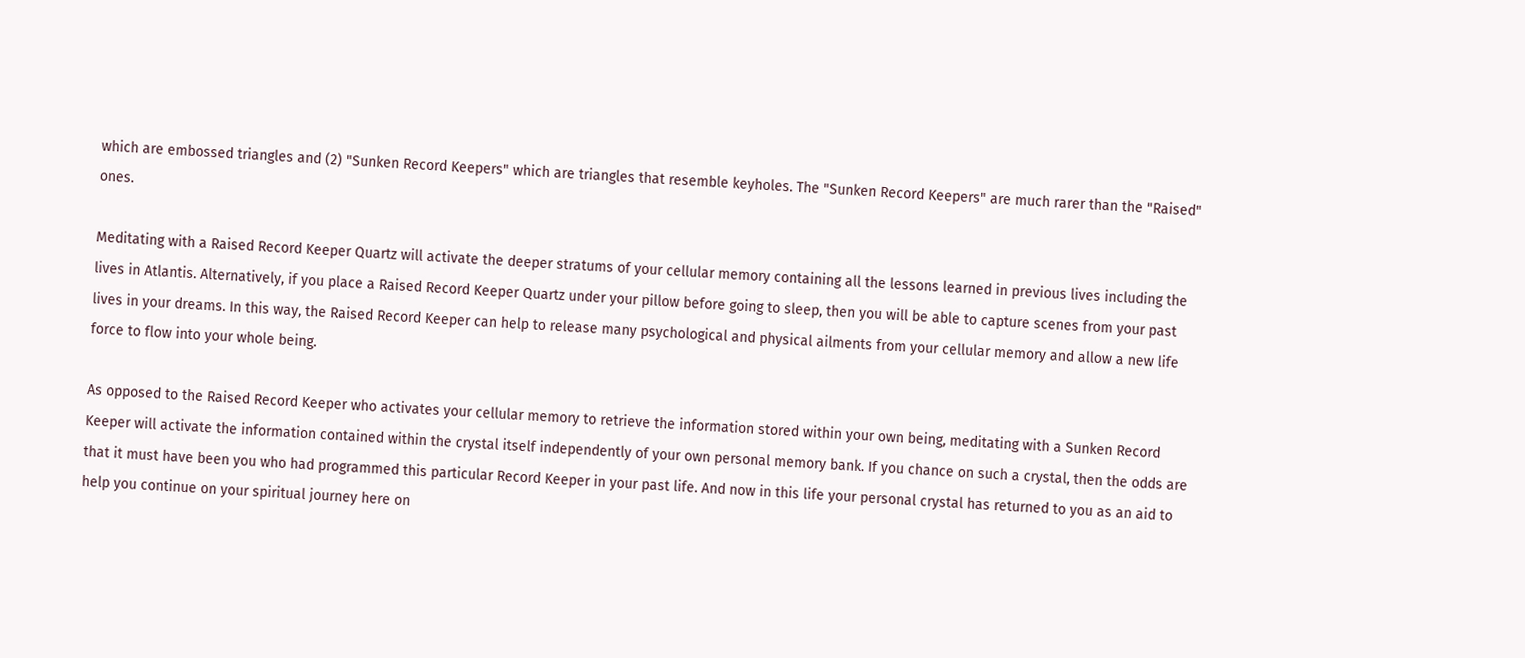which are embossed triangles and (2) "Sunken Record Keepers" which are triangles that resemble keyholes. The "Sunken Record Keepers" are much rarer than the "Raised" ones.

Meditating with a Raised Record Keeper Quartz will activate the deeper stratums of your cellular memory containing all the lessons learned in previous lives including the lives in Atlantis. Alternatively, if you place a Raised Record Keeper Quartz under your pillow before going to sleep, then you will be able to capture scenes from your past lives in your dreams. In this way, the Raised Record Keeper can help to release many psychological and physical ailments from your cellular memory and allow a new life force to flow into your whole being.

As opposed to the Raised Record Keeper who activates your cellular memory to retrieve the information stored within your own being, meditating with a Sunken Record Keeper will activate the information contained within the crystal itself independently of your own personal memory bank. If you chance on such a crystal, then the odds are that it must have been you who had programmed this particular Record Keeper in your past life. And now in this life your personal crystal has returned to you as an aid to help you continue on your spiritual journey here on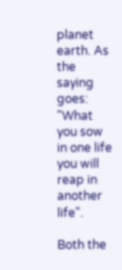planet earth. As the saying goes: "What you sow in one life you will reap in another life".

Both the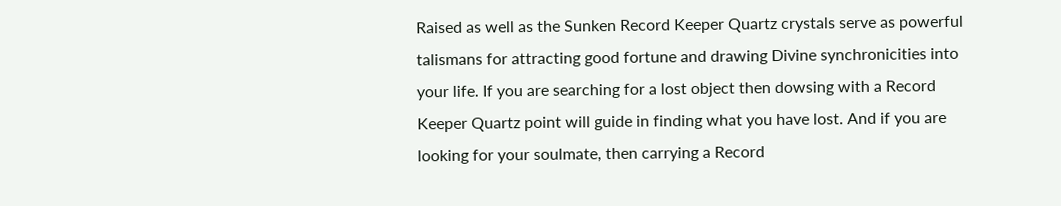Raised as well as the Sunken Record Keeper Quartz crystals serve as powerful talismans for attracting good fortune and drawing Divine synchronicities into your life. If you are searching for a lost object then dowsing with a Record Keeper Quartz point will guide in finding what you have lost. And if you are looking for your soulmate, then carrying a Record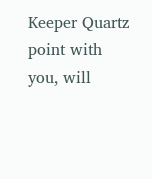Keeper Quartz point with you, will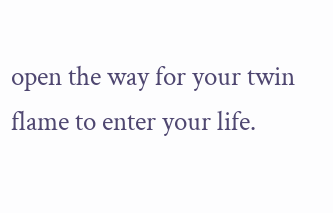open the way for your twin flame to enter your life.